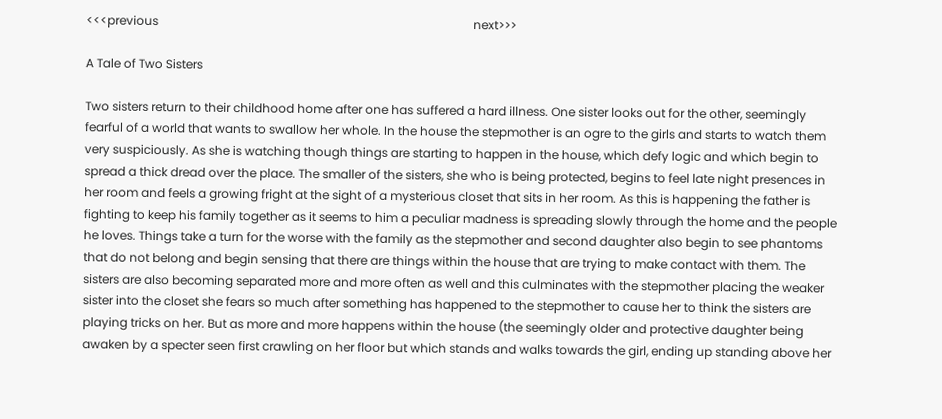<<<previous                                                                                                         next>>>

A Tale of Two Sisters

Two sisters return to their childhood home after one has suffered a hard illness. One sister looks out for the other, seemingly fearful of a world that wants to swallow her whole. In the house the stepmother is an ogre to the girls and starts to watch them very suspiciously. As she is watching though things are starting to happen in the house, which defy logic and which begin to spread a thick dread over the place. The smaller of the sisters, she who is being protected, begins to feel late night presences in her room and feels a growing fright at the sight of a mysterious closet that sits in her room. As this is happening the father is fighting to keep his family together as it seems to him a peculiar madness is spreading slowly through the home and the people he loves. Things take a turn for the worse with the family as the stepmother and second daughter also begin to see phantoms that do not belong and begin sensing that there are things within the house that are trying to make contact with them. The sisters are also becoming separated more and more often as well and this culminates with the stepmother placing the weaker sister into the closet she fears so much after something has happened to the stepmother to cause her to think the sisters are playing tricks on her. But as more and more happens within the house (the seemingly older and protective daughter being awaken by a specter seen first crawling on her floor but which stands and walks towards the girl, ending up standing above her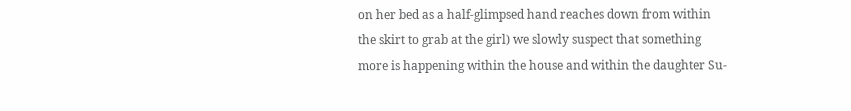on her bed as a half-glimpsed hand reaches down from within the skirt to grab at the girl) we slowly suspect that something more is happening within the house and within the daughter Su-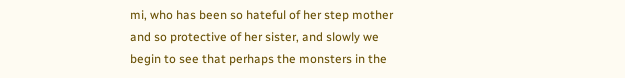mi, who has been so hateful of her step mother and so protective of her sister, and slowly we begin to see that perhaps the monsters in the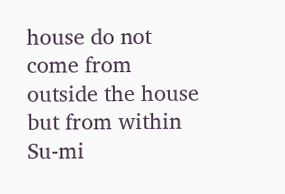house do not come from outside the house but from within Su-mi